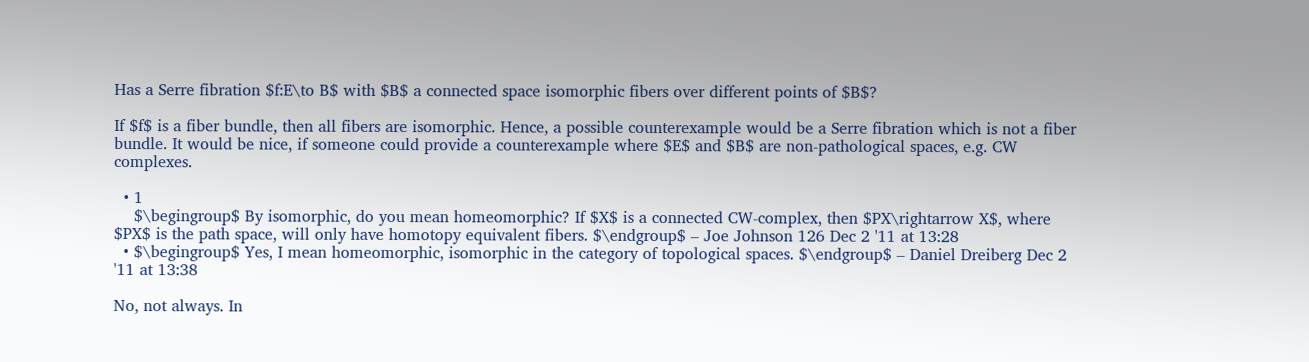Has a Serre fibration $f:E\to B$ with $B$ a connected space isomorphic fibers over different points of $B$?

If $f$ is a fiber bundle, then all fibers are isomorphic. Hence, a possible counterexample would be a Serre fibration which is not a fiber bundle. It would be nice, if someone could provide a counterexample where $E$ and $B$ are non-pathological spaces, e.g. CW complexes.

  • 1
    $\begingroup$ By isomorphic, do you mean homeomorphic? If $X$ is a connected CW-complex, then $PX\rightarrow X$, where $PX$ is the path space, will only have homotopy equivalent fibers. $\endgroup$ – Joe Johnson 126 Dec 2 '11 at 13:28
  • $\begingroup$ Yes, I mean homeomorphic, isomorphic in the category of topological spaces. $\endgroup$ – Daniel Dreiberg Dec 2 '11 at 13:38

No, not always. In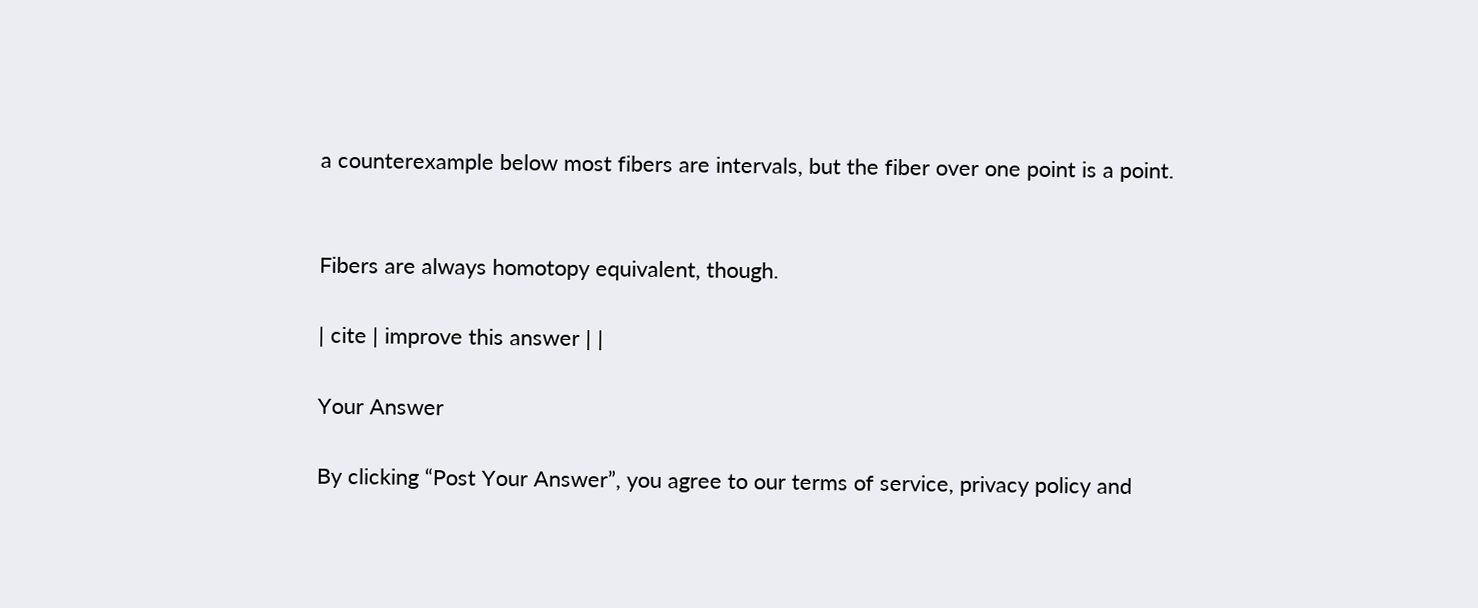a counterexample below most fibers are intervals, but the fiber over one point is a point.


Fibers are always homotopy equivalent, though.

| cite | improve this answer | |

Your Answer

By clicking “Post Your Answer”, you agree to our terms of service, privacy policy and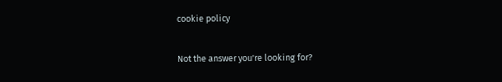cookie policy

Not the answer you're looking for?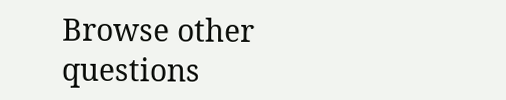Browse other questions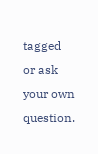tagged or ask your own question.